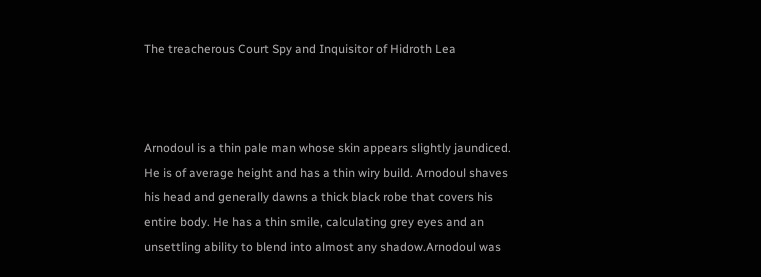The treacherous Court Spy and Inquisitor of Hidroth Lea



Arnodoul is a thin pale man whose skin appears slightly jaundiced. He is of average height and has a thin wiry build. Arnodoul shaves his head and generally dawns a thick black robe that covers his entire body. He has a thin smile, calculating grey eyes and an unsettling ability to blend into almost any shadow.Arnodoul was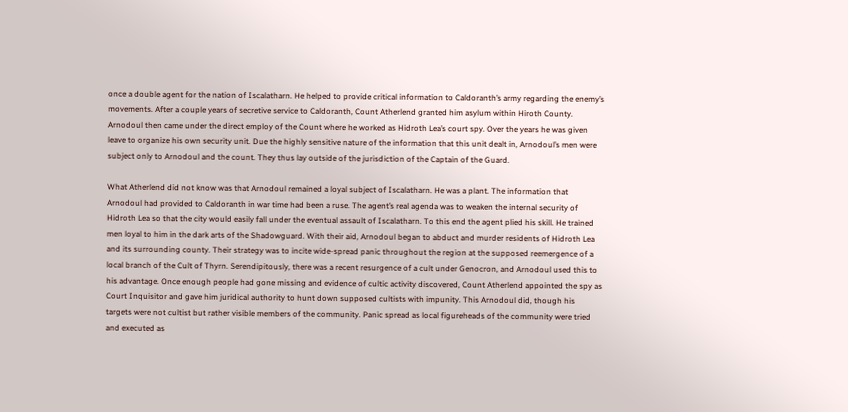once a double agent for the nation of Iscalatharn. He helped to provide critical information to Caldoranth’s army regarding the enemy’s movements. After a couple years of secretive service to Caldoranth, Count Atherlend granted him asylum within Hiroth County. Arnodoul then came under the direct employ of the Count where he worked as Hidroth Lea’s court spy. Over the years he was given leave to organize his own security unit. Due the highly sensitive nature of the information that this unit dealt in, Arnodoul’s men were subject only to Arnodoul and the count. They thus lay outside of the jurisdiction of the Captain of the Guard.

What Atherlend did not know was that Arnodoul remained a loyal subject of Iscalatharn. He was a plant. The information that Arnodoul had provided to Caldoranth in war time had been a ruse. The agent’s real agenda was to weaken the internal security of Hidroth Lea so that the city would easily fall under the eventual assault of Iscalatharn. To this end the agent plied his skill. He trained men loyal to him in the dark arts of the Shadowguard. With their aid, Arnodoul began to abduct and murder residents of Hidroth Lea and its surrounding county. Their strategy was to incite wide-spread panic throughout the region at the supposed reemergence of a local branch of the Cult of Thyrn. Serendipitously, there was a recent resurgence of a cult under Genocron, and Arnodoul used this to his advantage. Once enough people had gone missing and evidence of cultic activity discovered, Count Atherlend appointed the spy as Court Inquisitor and gave him juridical authority to hunt down supposed cultists with impunity. This Arnodoul did, though his targets were not cultist but rather visible members of the community. Panic spread as local figureheads of the community were tried and executed as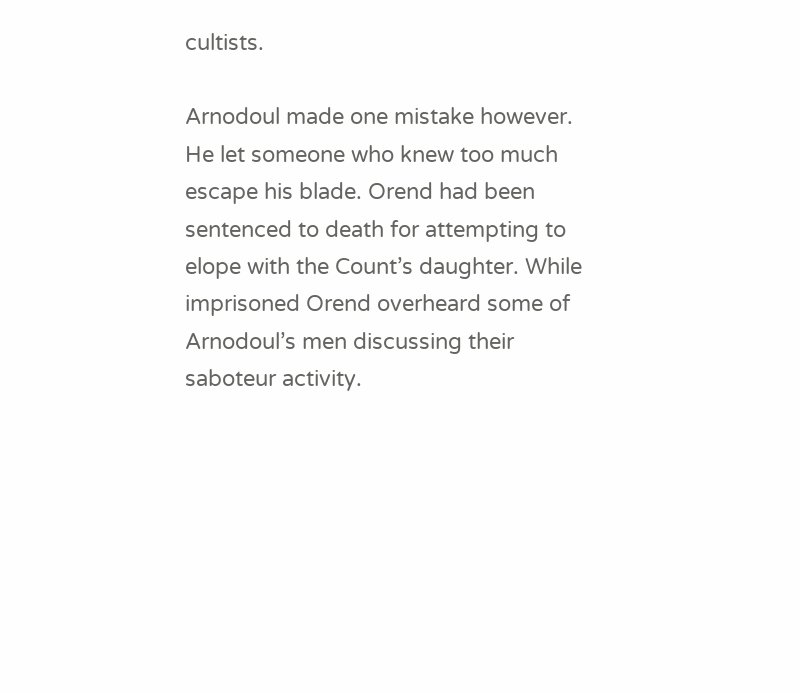cultists.

Arnodoul made one mistake however. He let someone who knew too much escape his blade. Orend had been sentenced to death for attempting to elope with the Count’s daughter. While imprisoned Orend overheard some of Arnodoul’s men discussing their saboteur activity.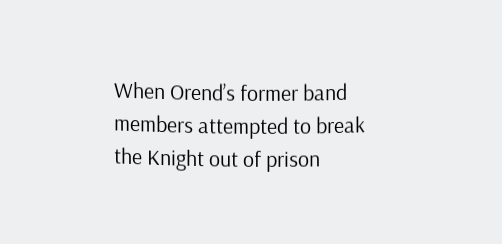When Orend’s former band members attempted to break the Knight out of prison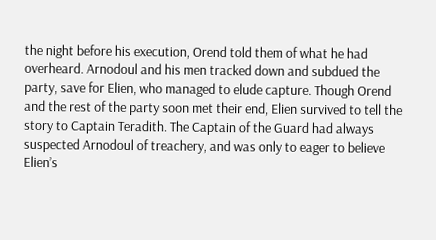the night before his execution, Orend told them of what he had overheard. Arnodoul and his men tracked down and subdued the party, save for Elien, who managed to elude capture. Though Orend and the rest of the party soon met their end, Elien survived to tell the story to Captain Teradith. The Captain of the Guard had always suspected Arnodoul of treachery, and was only to eager to believe Elien’s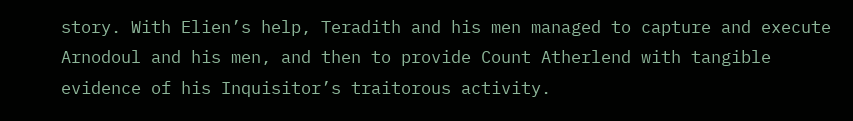story. With Elien’s help, Teradith and his men managed to capture and execute Arnodoul and his men, and then to provide Count Atherlend with tangible evidence of his Inquisitor’s traitorous activity.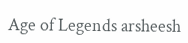Age of Legends arsheesh